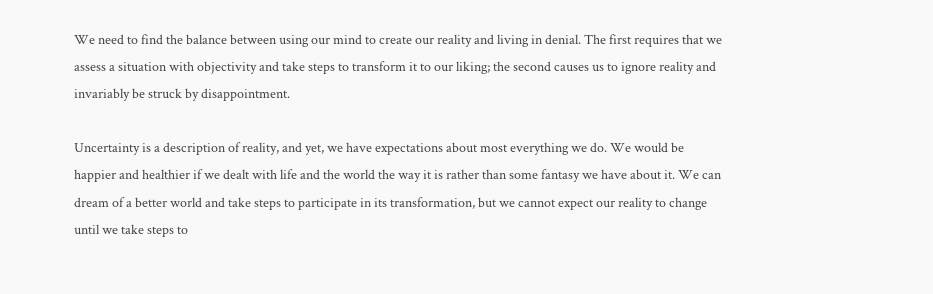We need to find the balance between using our mind to create our reality and living in denial. The first requires that we assess a situation with objectivity and take steps to transform it to our liking; the second causes us to ignore reality and invariably be struck by disappointment.

Uncertainty is a description of reality, and yet, we have expectations about most everything we do. We would be happier and healthier if we dealt with life and the world the way it is rather than some fantasy we have about it. We can dream of a better world and take steps to participate in its transformation, but we cannot expect our reality to change until we take steps to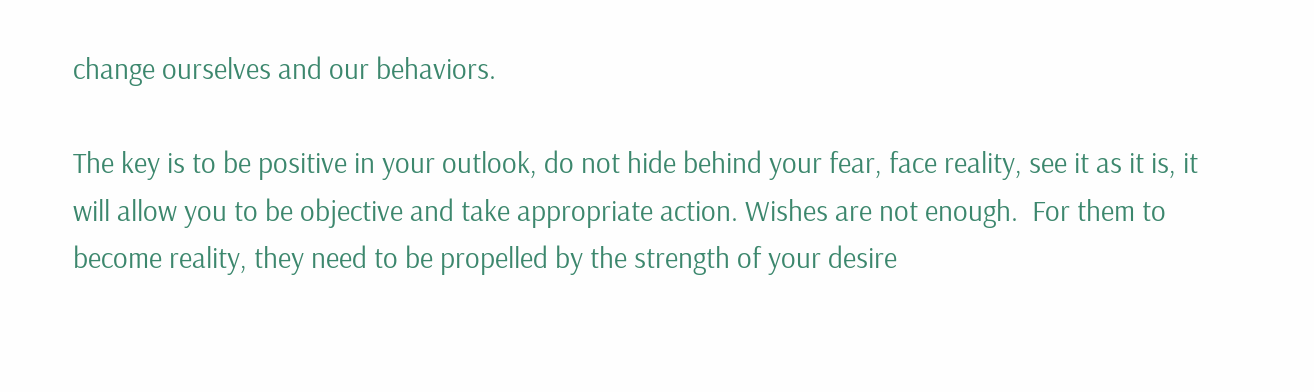change ourselves and our behaviors.

The key is to be positive in your outlook, do not hide behind your fear, face reality, see it as it is, it will allow you to be objective and take appropriate action. Wishes are not enough.  For them to become reality, they need to be propelled by the strength of your desire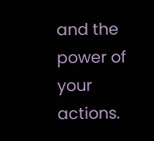and the power of your actions.